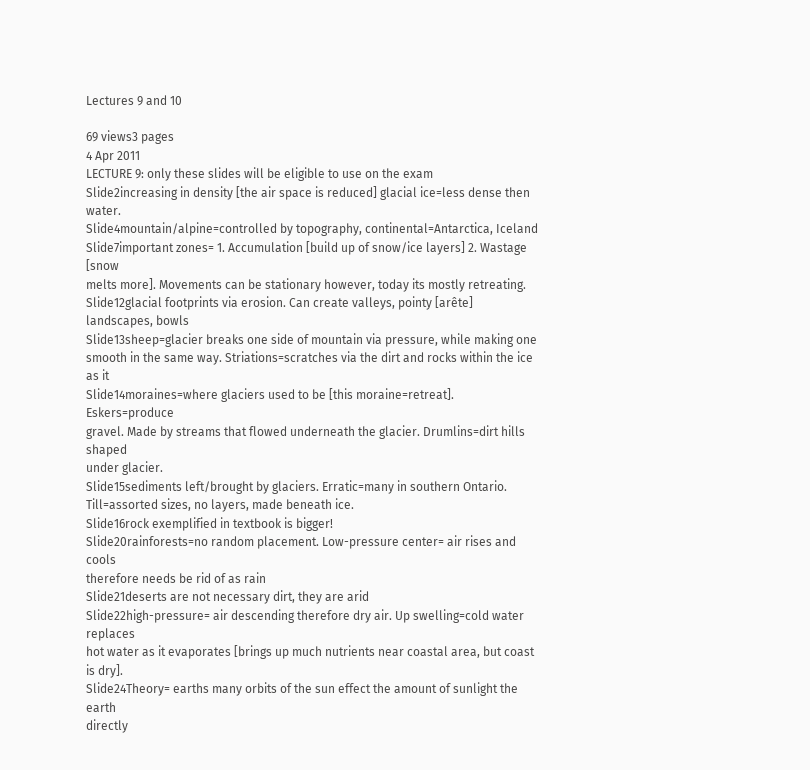Lectures 9 and 10

69 views3 pages
4 Apr 2011
LECTURE 9: only these slides will be eligible to use on the exam
Slide2increasing in density [the air space is reduced] glacial ice=less dense then water.
Slide4mountain/alpine=controlled by topography, continental=Antarctica, Iceland
Slide7important zones= 1. Accumulation [build up of snow/ice layers] 2. Wastage [snow
melts more]. Movements can be stationary however, today its mostly retreating.
Slide12glacial footprints via erosion. Can create valleys, pointy [arête] landscapes, bowls
Slide13sheep=glacier breaks one side of mountain via pressure, while making one
smooth in the same way. Striations=scratches via the dirt and rocks within the ice as it
Slide14moraines=where glaciers used to be [this moraine=retreat]. Eskers=produce
gravel. Made by streams that flowed underneath the glacier. Drumlins=dirt hills shaped
under glacier.
Slide15sediments left/brought by glaciers. Erratic=many in southern Ontario.
Till=assorted sizes, no layers, made beneath ice.
Slide16rock exemplified in textbook is bigger!
Slide20rainforests=no random placement. Low-pressure center= air rises and cools
therefore needs be rid of as rain
Slide21deserts are not necessary dirt, they are arid
Slide22high-pressure= air descending therefore dry air. Up swelling=cold water replaces
hot water as it evaporates [brings up much nutrients near coastal area, but coast is dry].
Slide24Theory= earths many orbits of the sun effect the amount of sunlight the earth
directly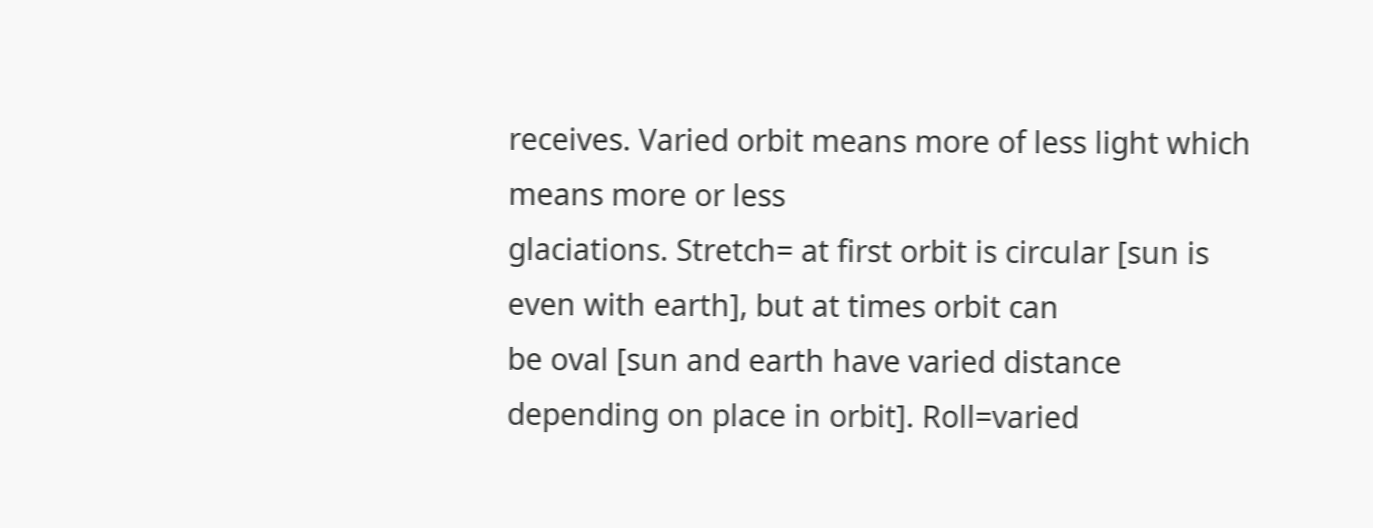receives. Varied orbit means more of less light which means more or less
glaciations. Stretch= at first orbit is circular [sun is even with earth], but at times orbit can
be oval [sun and earth have varied distance depending on place in orbit]. Roll=varied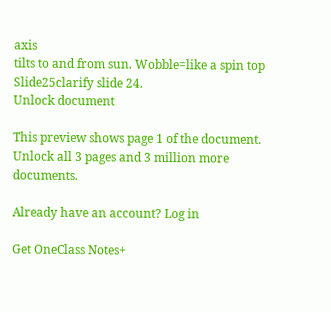axis
tilts to and from sun. Wobble=like a spin top
Slide25clarify slide 24.
Unlock document

This preview shows page 1 of the document.
Unlock all 3 pages and 3 million more documents.

Already have an account? Log in

Get OneClass Notes+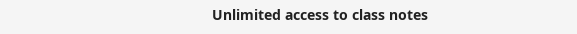Unlimited access to class notes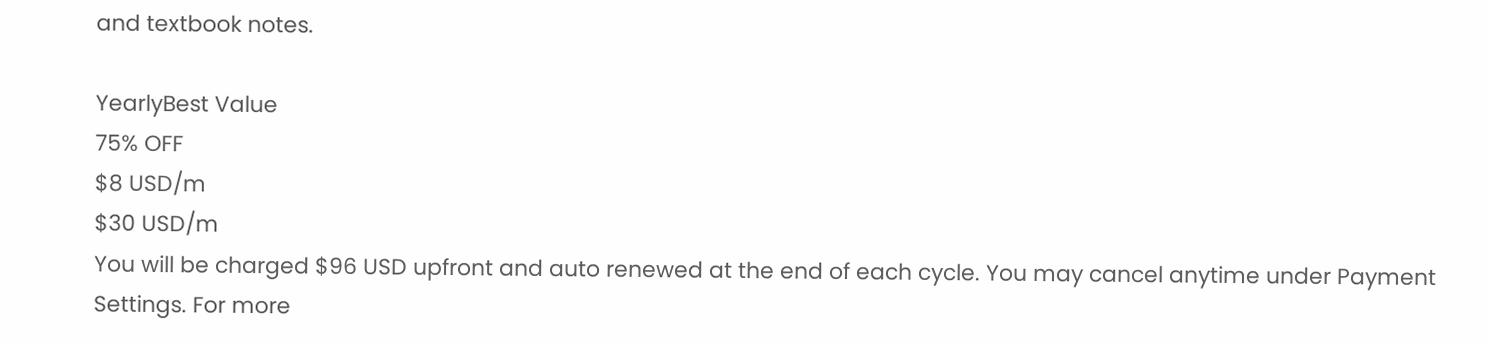and textbook notes.

YearlyBest Value
75% OFF
$8 USD/m
$30 USD/m
You will be charged $96 USD upfront and auto renewed at the end of each cycle. You may cancel anytime under Payment Settings. For more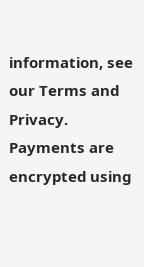information, see our Terms and Privacy.
Payments are encrypted using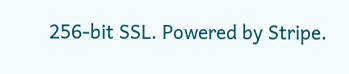256-bit SSL. Powered by Stripe.